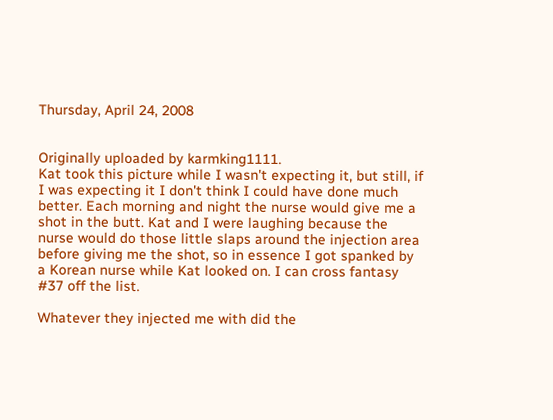Thursday, April 24, 2008


Originally uploaded by karmking1111.
Kat took this picture while I wasn't expecting it, but still, if I was expecting it I don't think I could have done much better. Each morning and night the nurse would give me a shot in the butt. Kat and I were laughing because the nurse would do those little slaps around the injection area before giving me the shot, so in essence I got spanked by a Korean nurse while Kat looked on. I can cross fantasy #37 off the list.

Whatever they injected me with did the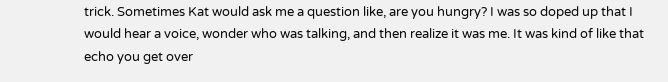trick. Sometimes Kat would ask me a question like, are you hungry? I was so doped up that I would hear a voice, wonder who was talking, and then realize it was me. It was kind of like that echo you get over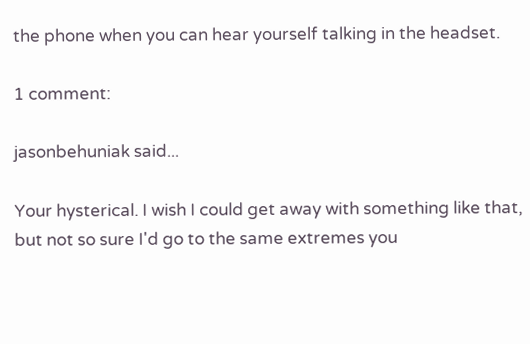the phone when you can hear yourself talking in the headset.

1 comment:

jasonbehuniak said...

Your hysterical. I wish I could get away with something like that, but not so sure I'd go to the same extremes you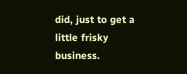did, just to get a little frisky business.